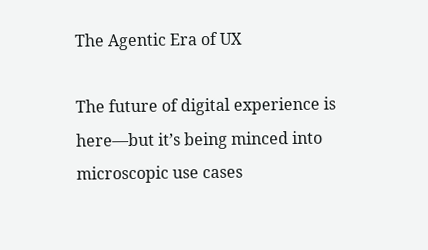The Agentic Era of UX

The future of digital experience is here—but it’s being minced into microscopic use cases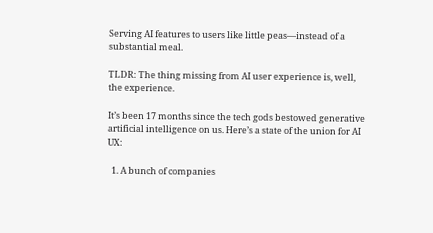Serving AI features to users like little peas—instead of a substantial meal.

TLDR: The thing missing from AI user experience is, well, the experience.

It’s been 17 months since the tech gods bestowed generative artificial intelligence on us. Here’s a state of the union for AI UX:

  1. A bunch of companies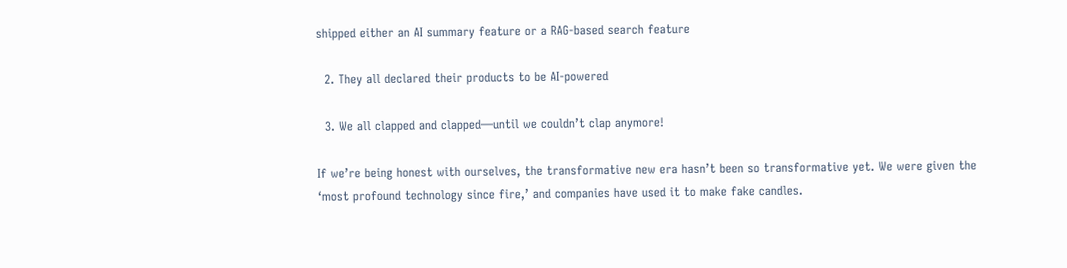shipped either an AI summary feature or a RAG-based search feature

  2. They all declared their products to be AI-powered

  3. We all clapped and clapped—until we couldn’t clap anymore!

If we’re being honest with ourselves, the transformative new era hasn’t been so transformative yet. We were given the ‘most profound technology since fire,’ and companies have used it to make fake candles.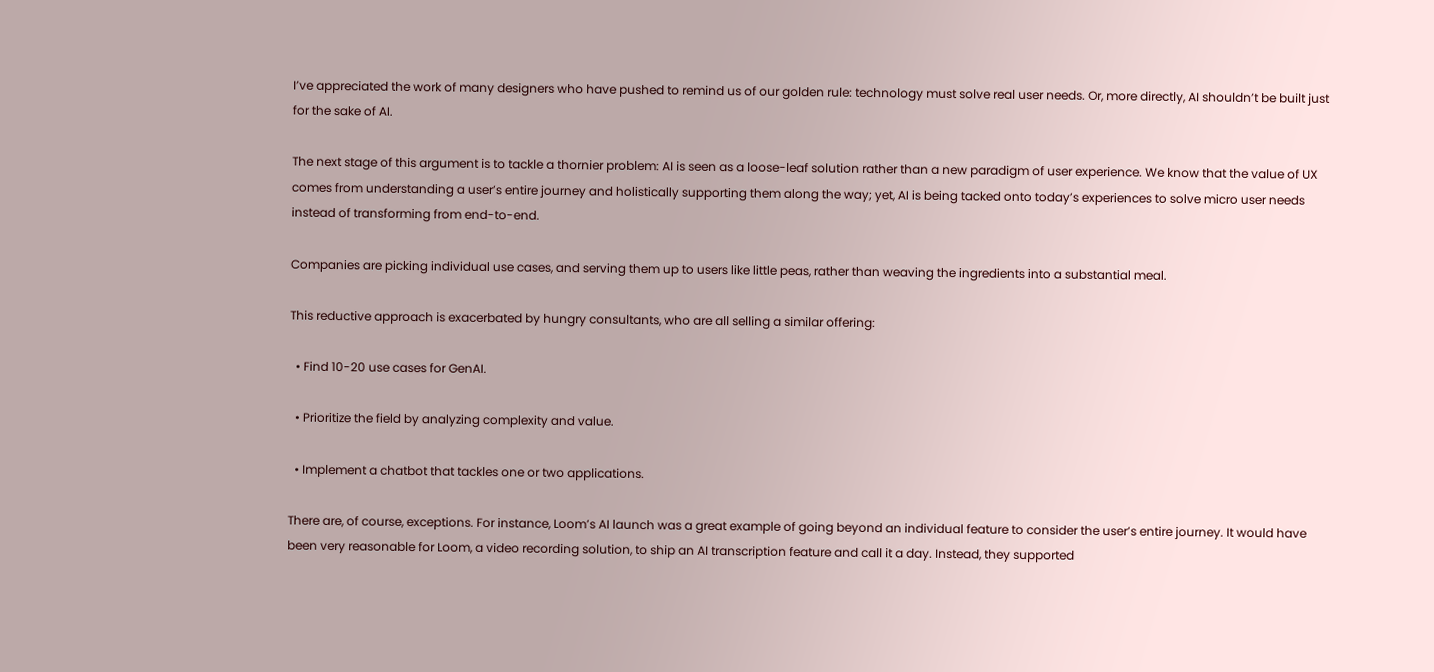I’ve appreciated the work of many designers who have pushed to remind us of our golden rule: technology must solve real user needs. Or, more directly, AI shouldn’t be built just for the sake of AI.

The next stage of this argument is to tackle a thornier problem: AI is seen as a loose-leaf solution rather than a new paradigm of user experience. We know that the value of UX comes from understanding a user’s entire journey and holistically supporting them along the way; yet, AI is being tacked onto today’s experiences to solve micro user needs instead of transforming from end-to-end.

Companies are picking individual use cases, and serving them up to users like little peas, rather than weaving the ingredients into a substantial meal.

This reductive approach is exacerbated by hungry consultants, who are all selling a similar offering:

  • Find 10-20 use cases for GenAI.

  • Prioritize the field by analyzing complexity and value.

  • Implement a chatbot that tackles one or two applications.

There are, of course, exceptions. For instance, Loom’s AI launch was a great example of going beyond an individual feature to consider the user’s entire journey. It would have been very reasonable for Loom, a video recording solution, to ship an AI transcription feature and call it a day. Instead, they supported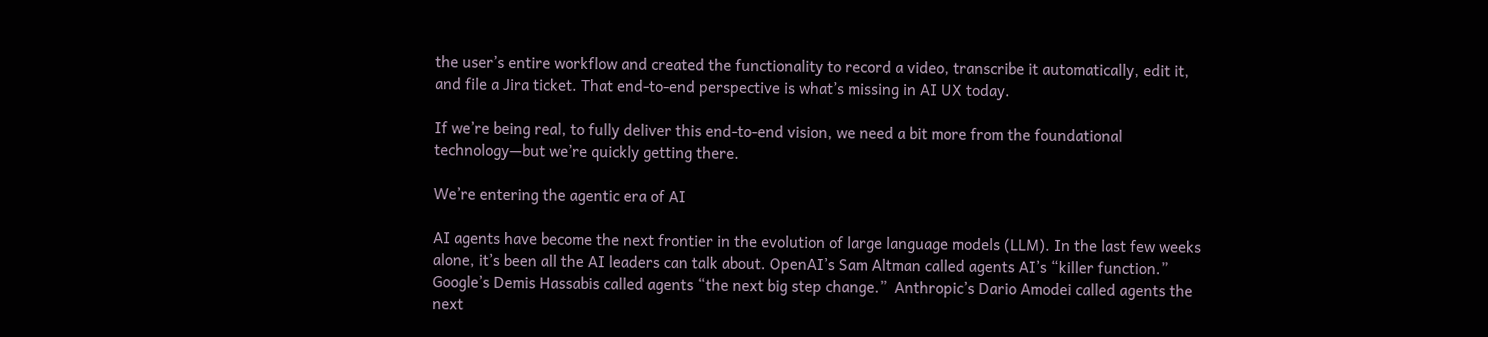the user’s entire workflow and created the functionality to record a video, transcribe it automatically, edit it, and file a Jira ticket. That end-to-end perspective is what’s missing in AI UX today.

If we’re being real, to fully deliver this end-to-end vision, we need a bit more from the foundational technology—but we’re quickly getting there.

We’re entering the agentic era of AI

AI agents have become the next frontier in the evolution of large language models (LLM). In the last few weeks alone, it’s been all the AI leaders can talk about. OpenAI’s Sam Altman called agents AI’s “killer function.” Google’s Demis Hassabis called agents “the next big step change.”  Anthropic’s Dario Amodei called agents the next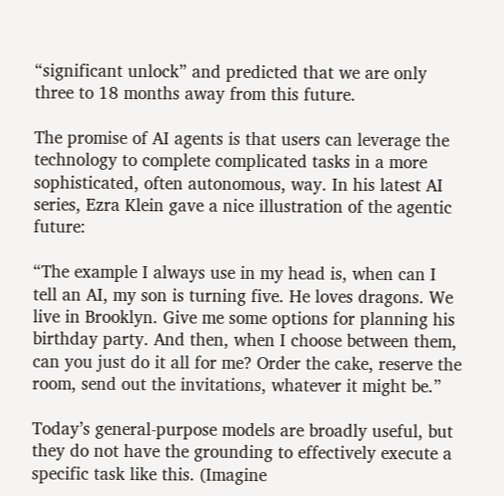“significant unlock” and predicted that we are only three to 18 months away from this future.

The promise of AI agents is that users can leverage the technology to complete complicated tasks in a more sophisticated, often autonomous, way. In his latest AI series, Ezra Klein gave a nice illustration of the agentic future:

“The example I always use in my head is, when can I tell an AI, my son is turning five. He loves dragons. We live in Brooklyn. Give me some options for planning his birthday party. And then, when I choose between them, can you just do it all for me? Order the cake, reserve the room, send out the invitations, whatever it might be.”

Today’s general-purpose models are broadly useful, but they do not have the grounding to effectively execute a specific task like this. (Imagine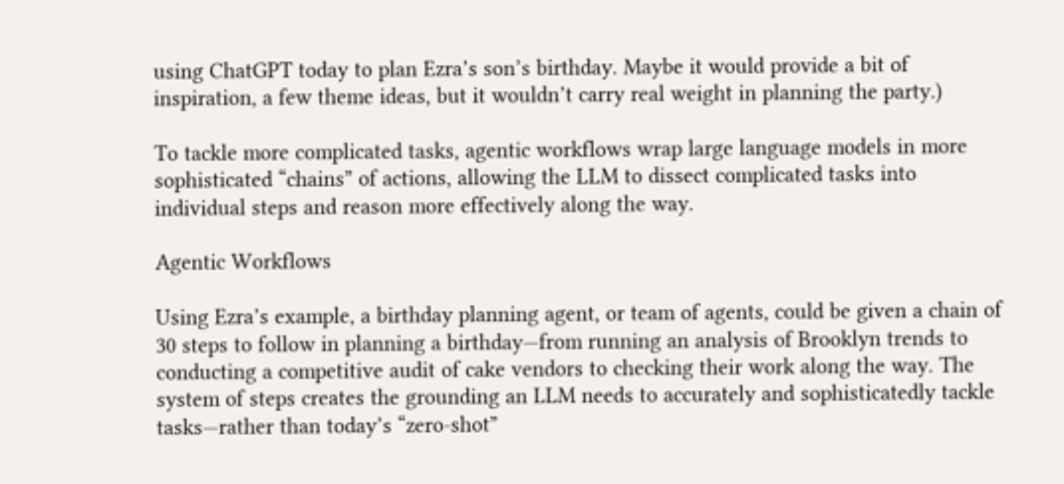using ChatGPT today to plan Ezra’s son’s birthday. Maybe it would provide a bit of inspiration, a few theme ideas, but it wouldn’t carry real weight in planning the party.)

To tackle more complicated tasks, agentic workflows wrap large language models in more sophisticated “chains” of actions, allowing the LLM to dissect complicated tasks into individual steps and reason more effectively along the way.

Agentic Workflows

Using Ezra’s example, a birthday planning agent, or team of agents, could be given a chain of 30 steps to follow in planning a birthday—from running an analysis of Brooklyn trends to conducting a competitive audit of cake vendors to checking their work along the way. The system of steps creates the grounding an LLM needs to accurately and sophisticatedly tackle tasks—rather than today’s “zero-shot”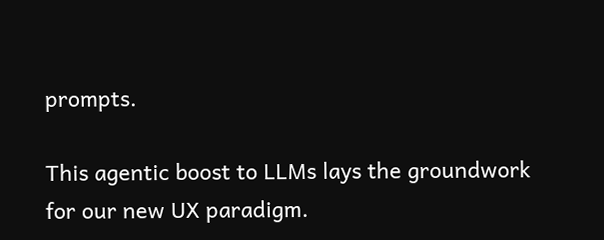prompts.

This agentic boost to LLMs lays the groundwork for our new UX paradigm.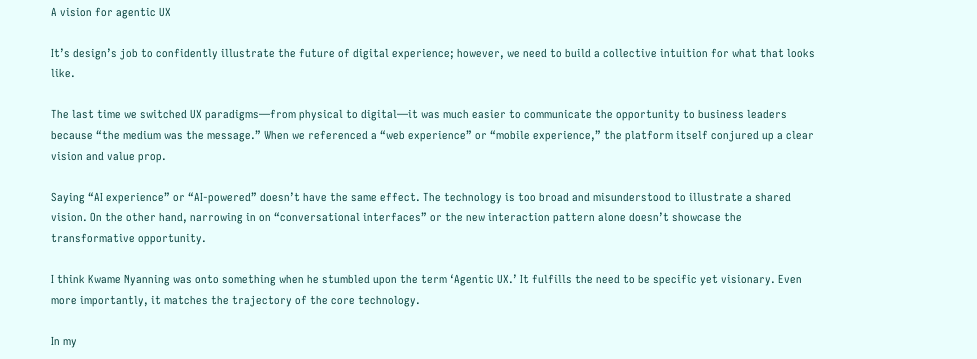A vision for agentic UX

It’s design’s job to confidently illustrate the future of digital experience; however, we need to build a collective intuition for what that looks like.

The last time we switched UX paradigms—from physical to digital—it was much easier to communicate the opportunity to business leaders because “the medium was the message.” When we referenced a “web experience” or “mobile experience,” the platform itself conjured up a clear vision and value prop.

Saying “AI experience” or “AI-powered” doesn’t have the same effect. The technology is too broad and misunderstood to illustrate a shared vision. On the other hand, narrowing in on “conversational interfaces” or the new interaction pattern alone doesn’t showcase the transformative opportunity.

I think Kwame Nyanning was onto something when he stumbled upon the term ‘Agentic UX.’ It fulfills the need to be specific yet visionary. Even more importantly, it matches the trajectory of the core technology.

In my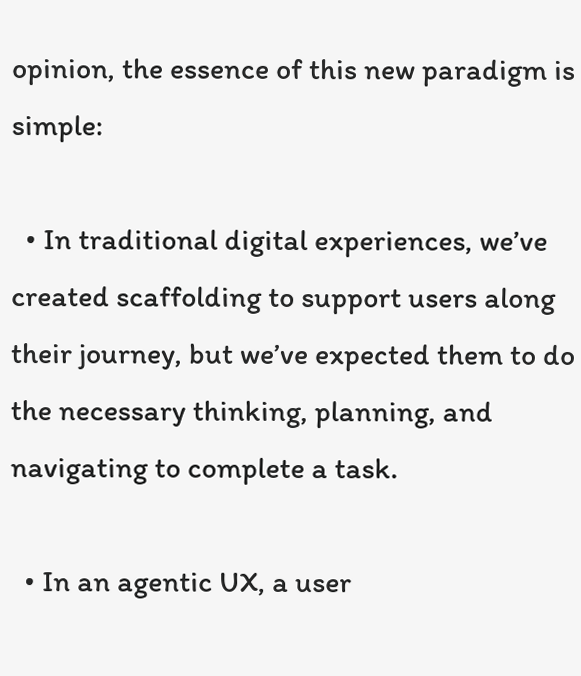opinion, the essence of this new paradigm is simple:

  • In traditional digital experiences, we’ve created scaffolding to support users along their journey, but we’ve expected them to do the necessary thinking, planning, and navigating to complete a task.

  • In an agentic UX, a user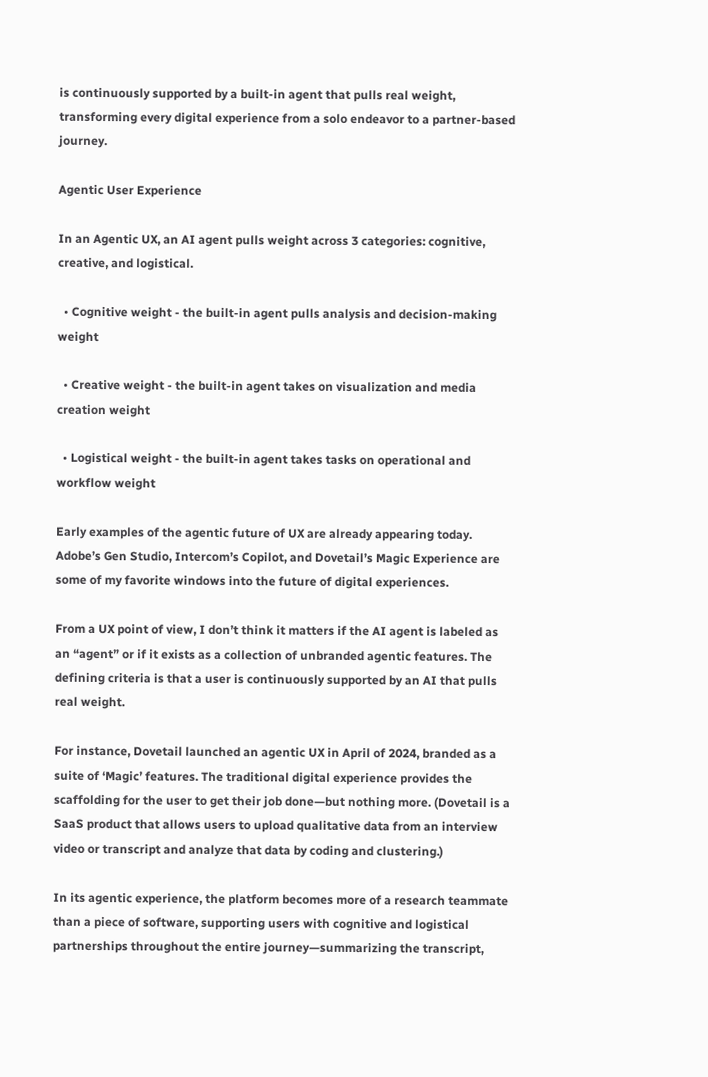is continuously supported by a built-in agent that pulls real weight, transforming every digital experience from a solo endeavor to a partner-based journey.

Agentic User Experience

In an Agentic UX, an AI agent pulls weight across 3 categories: cognitive, creative, and logistical.

  • Cognitive weight - the built-in agent pulls analysis and decision-making weight

  • Creative weight - the built-in agent takes on visualization and media creation weight

  • Logistical weight - the built-in agent takes tasks on operational and workflow weight

Early examples of the agentic future of UX are already appearing today. Adobe’s Gen Studio, Intercom’s Copilot, and Dovetail’s Magic Experience are some of my favorite windows into the future of digital experiences.

From a UX point of view, I don’t think it matters if the AI agent is labeled as an “agent” or if it exists as a collection of unbranded agentic features. The defining criteria is that a user is continuously supported by an AI that pulls real weight.

For instance, Dovetail launched an agentic UX in April of 2024, branded as a suite of ‘Magic’ features. The traditional digital experience provides the scaffolding for the user to get their job done—but nothing more. (Dovetail is a SaaS product that allows users to upload qualitative data from an interview video or transcript and analyze that data by coding and clustering.)

In its agentic experience, the platform becomes more of a research teammate than a piece of software, supporting users with cognitive and logistical partnerships throughout the entire journey—summarizing the transcript,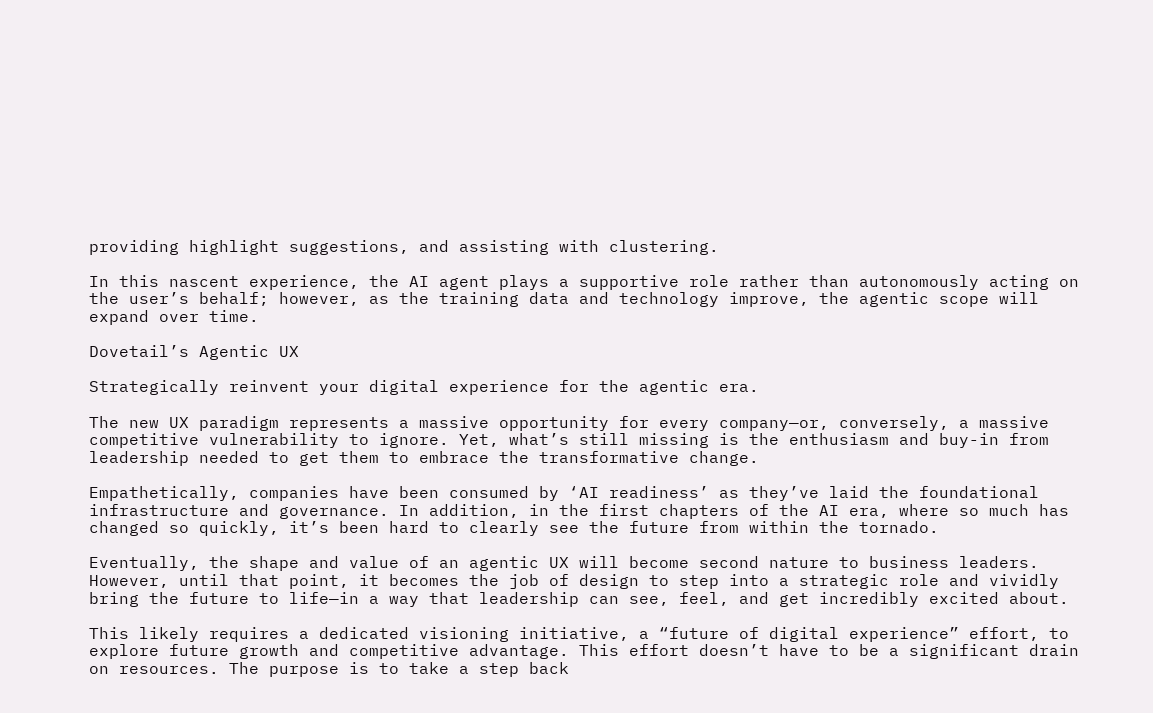providing highlight suggestions, and assisting with clustering.

In this nascent experience, the AI agent plays a supportive role rather than autonomously acting on the user’s behalf; however, as the training data and technology improve, the agentic scope will expand over time.

Dovetail’s Agentic UX

Strategically reinvent your digital experience for the agentic era.

The new UX paradigm represents a massive opportunity for every company—or, conversely, a massive competitive vulnerability to ignore. Yet, what’s still missing is the enthusiasm and buy-in from leadership needed to get them to embrace the transformative change.

Empathetically, companies have been consumed by ‘AI readiness’ as they’ve laid the foundational infrastructure and governance. In addition, in the first chapters of the AI era, where so much has changed so quickly, it’s been hard to clearly see the future from within the tornado.

Eventually, the shape and value of an agentic UX will become second nature to business leaders. However, until that point, it becomes the job of design to step into a strategic role and vividly bring the future to life—in a way that leadership can see, feel, and get incredibly excited about.

This likely requires a dedicated visioning initiative, a “future of digital experience” effort, to explore future growth and competitive advantage. This effort doesn’t have to be a significant drain on resources. The purpose is to take a step back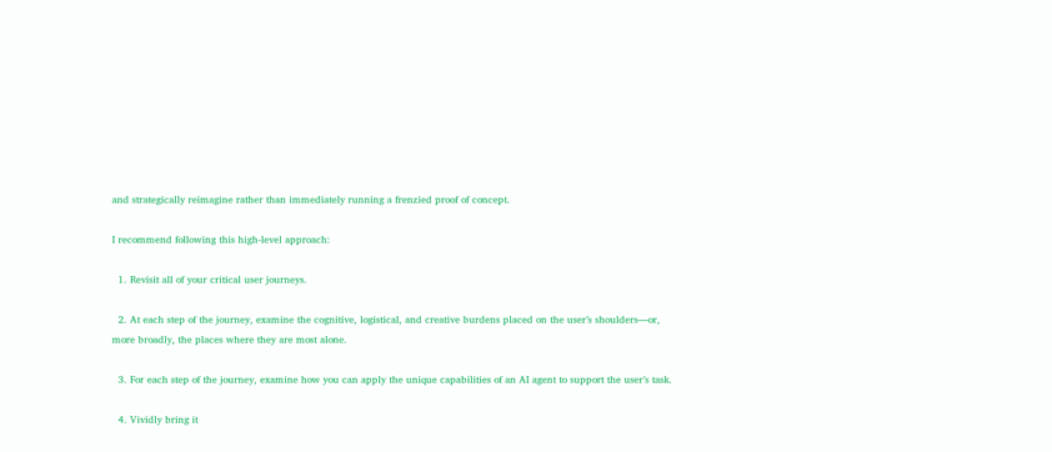and strategically reimagine rather than immediately running a frenzied proof of concept.

I recommend following this high-level approach:

  1. Revisit all of your critical user journeys.

  2. At each step of the journey, examine the cognitive, logistical, and creative burdens placed on the user’s shoulders—or, more broadly, the places where they are most alone.

  3. For each step of the journey, examine how you can apply the unique capabilities of an AI agent to support the user’s task.

  4. Vividly bring it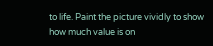to life. Paint the picture vividly to show how much value is on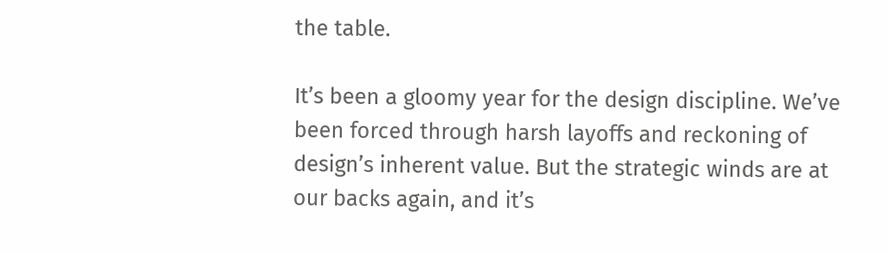the table.

It’s been a gloomy year for the design discipline. We’ve been forced through harsh layoffs and reckoning of design’s inherent value. But the strategic winds are at our backs again, and it’s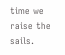time we raise the sails.